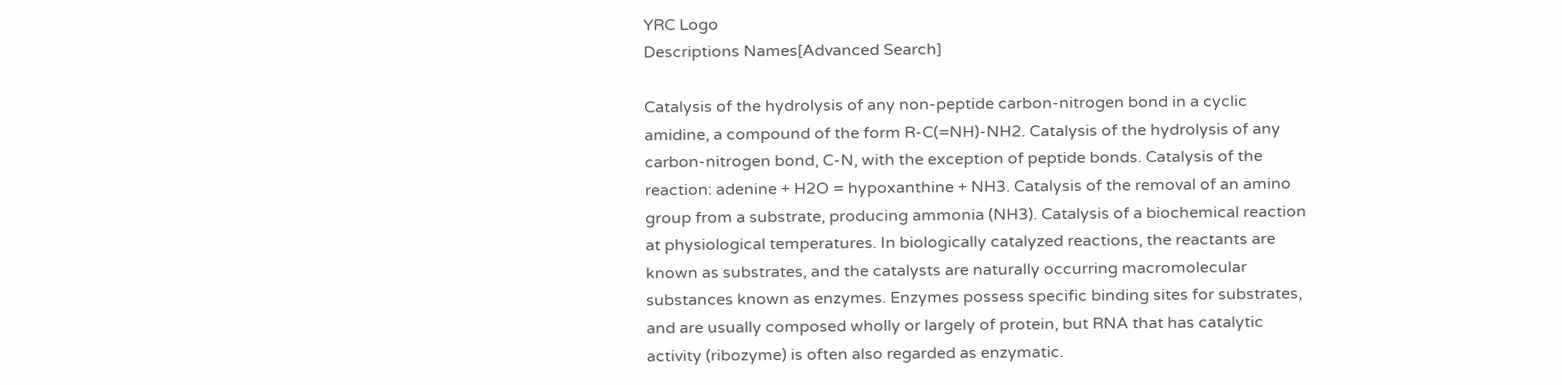YRC Logo
Descriptions Names[Advanced Search]

Catalysis of the hydrolysis of any non-peptide carbon-nitrogen bond in a cyclic amidine, a compound of the form R-C(=NH)-NH2. Catalysis of the hydrolysis of any carbon-nitrogen bond, C-N, with the exception of peptide bonds. Catalysis of the reaction: adenine + H2O = hypoxanthine + NH3. Catalysis of the removal of an amino group from a substrate, producing ammonia (NH3). Catalysis of a biochemical reaction at physiological temperatures. In biologically catalyzed reactions, the reactants are known as substrates, and the catalysts are naturally occurring macromolecular substances known as enzymes. Enzymes possess specific binding sites for substrates, and are usually composed wholly or largely of protein, but RNA that has catalytic activity (ribozyme) is often also regarded as enzymatic.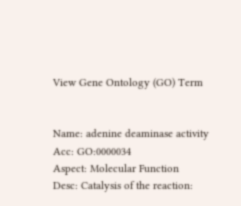View Gene Ontology (GO) Term


Name: adenine deaminase activity
Acc: GO:0000034
Aspect: Molecular Function
Desc: Catalysis of the reaction: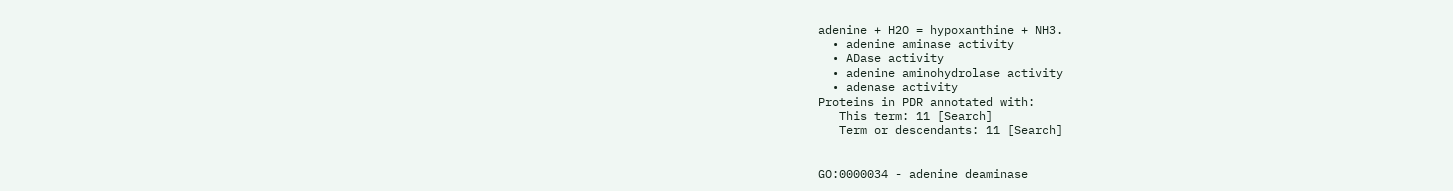adenine + H2O = hypoxanthine + NH3.
  • adenine aminase activity
  • ADase activity
  • adenine aminohydrolase activity
  • adenase activity
Proteins in PDR annotated with:
   This term: 11 [Search]
   Term or descendants: 11 [Search]


GO:0000034 - adenine deaminase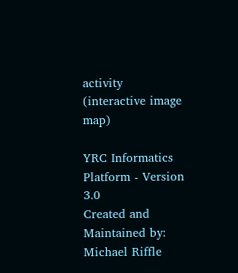activity (interactive image map)

YRC Informatics Platform - Version 3.0
Created and Maintained by: Michael Riffle